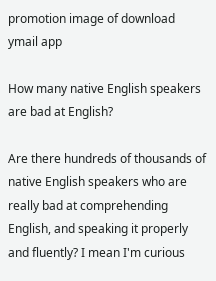promotion image of download ymail app

How many native English speakers are bad at English?

Are there hundreds of thousands of native English speakers who are really bad at comprehending English, and speaking it properly and fluently? I mean I'm curious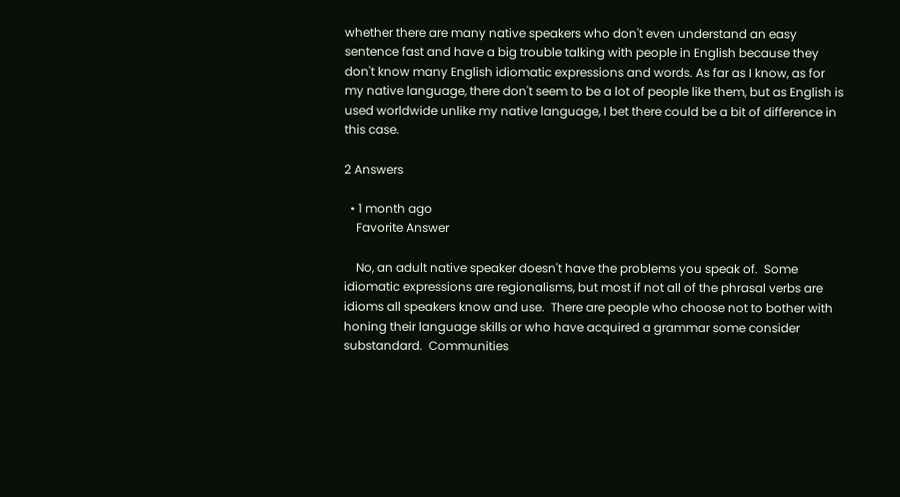whether there are many native speakers who don't even understand an easy sentence fast and have a big trouble talking with people in English because they don't know many English idiomatic expressions and words. As far as I know, as for my native language, there don't seem to be a lot of people like them, but as English is used worldwide unlike my native language, I bet there could be a bit of difference in this case.

2 Answers

  • 1 month ago
    Favorite Answer

    No, an adult native speaker doesn't have the problems you speak of.  Some idiomatic expressions are regionalisms, but most if not all of the phrasal verbs are idioms all speakers know and use.  There are people who choose not to bother with honing their language skills or who have acquired a grammar some consider substandard.  Communities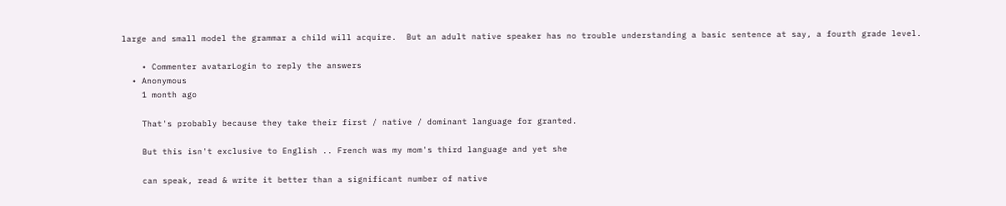large and small model the grammar a child will acquire.  But an adult native speaker has no trouble understanding a basic sentence at say, a fourth grade level.

    • Commenter avatarLogin to reply the answers
  • Anonymous
    1 month ago

    That's probably because they take their first / native / dominant language for granted.

    But this isn't exclusive to English .. French was my mom's third language and yet she

    can speak, read & write it better than a significant number of native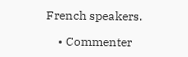French speakers.

    • Commenter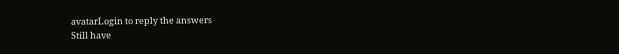avatarLogin to reply the answers
Still have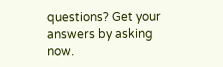questions? Get your answers by asking now.